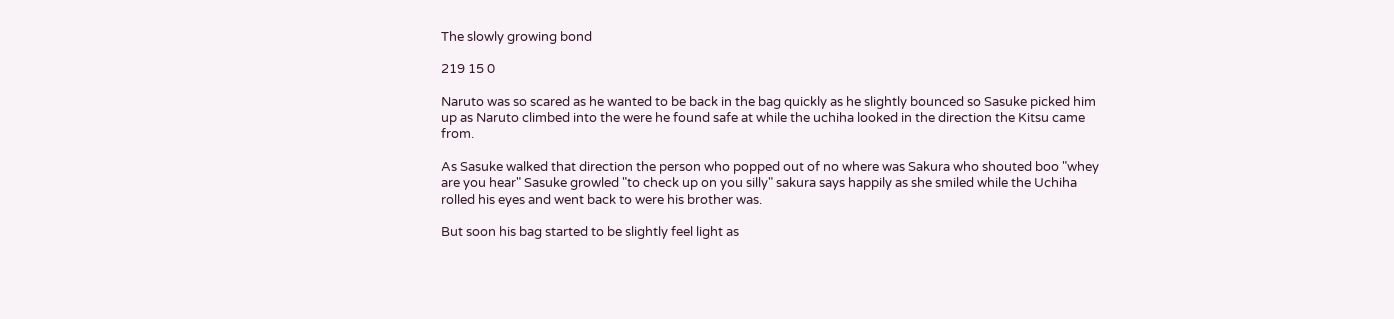The slowly growing bond

219 15 0

Naruto was so scared as he wanted to be back in the bag quickly as he slightly bounced so Sasuke picked him up as Naruto climbed into the were he found safe at while the uchiha looked in the direction the Kitsu came from.

As Sasuke walked that direction the person who popped out of no where was Sakura who shouted boo "whey are you hear" Sasuke growled "to check up on you silly" sakura says happily as she smiled while the Uchiha rolled his eyes and went back to were his brother was.

But soon his bag started to be slightly feel light as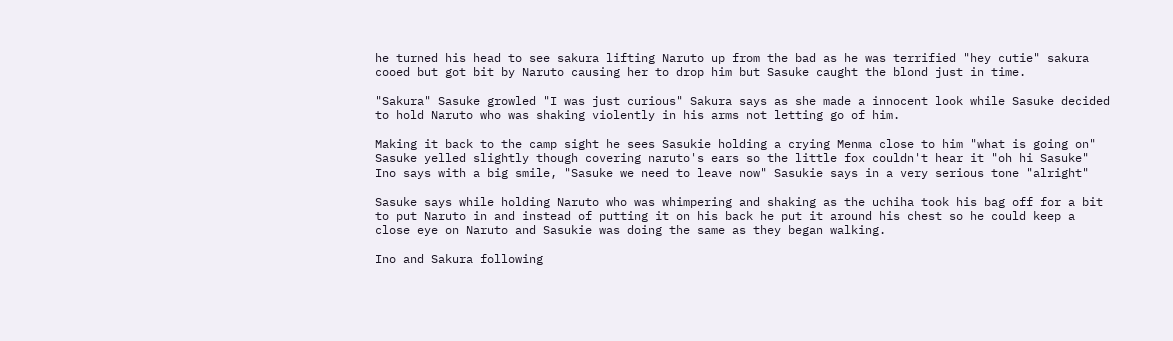he turned his head to see sakura lifting Naruto up from the bad as he was terrified "hey cutie" sakura cooed but got bit by Naruto causing her to drop him but Sasuke caught the blond just in time.

"Sakura" Sasuke growled "I was just curious" Sakura says as she made a innocent look while Sasuke decided to hold Naruto who was shaking violently in his arms not letting go of him.

Making it back to the camp sight he sees Sasukie holding a crying Menma close to him "what is going on" Sasuke yelled slightly though covering naruto's ears so the little fox couldn't hear it "oh hi Sasuke" Ino says with a big smile, "Sasuke we need to leave now" Sasukie says in a very serious tone "alright"

Sasuke says while holding Naruto who was whimpering and shaking as the uchiha took his bag off for a bit to put Naruto in and instead of putting it on his back he put it around his chest so he could keep a close eye on Naruto and Sasukie was doing the same as they began walking.

Ino and Sakura following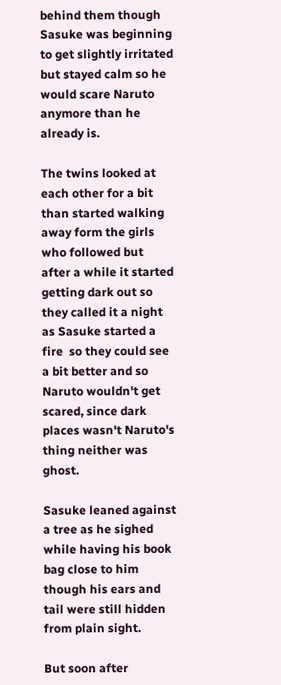behind them though Sasuke was beginning to get slightly irritated but stayed calm so he would scare Naruto anymore than he already is.

The twins looked at each other for a bit than started walking away form the girls who followed but after a while it started getting dark out so they called it a night as Sasuke started a fire  so they could see a bit better and so Naruto wouldn't get scared, since dark places wasn't Naruto's thing neither was ghost.

Sasuke leaned against a tree as he sighed while having his book bag close to him though his ears and tail were still hidden from plain sight.

But soon after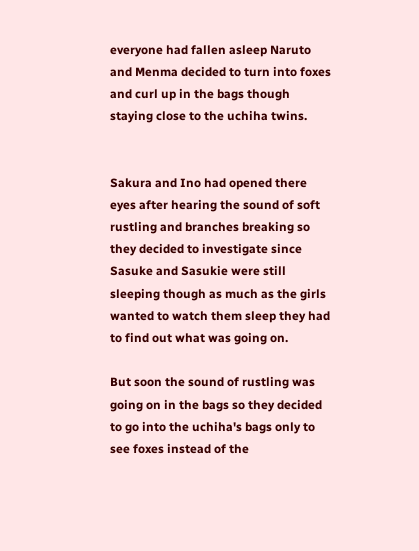everyone had fallen asleep Naruto and Menma decided to turn into foxes and curl up in the bags though staying close to the uchiha twins.


Sakura and Ino had opened there eyes after hearing the sound of soft rustling and branches breaking so they decided to investigate since Sasuke and Sasukie were still sleeping though as much as the girls wanted to watch them sleep they had to find out what was going on.

But soon the sound of rustling was going on in the bags so they decided to go into the uchiha's bags only to see foxes instead of the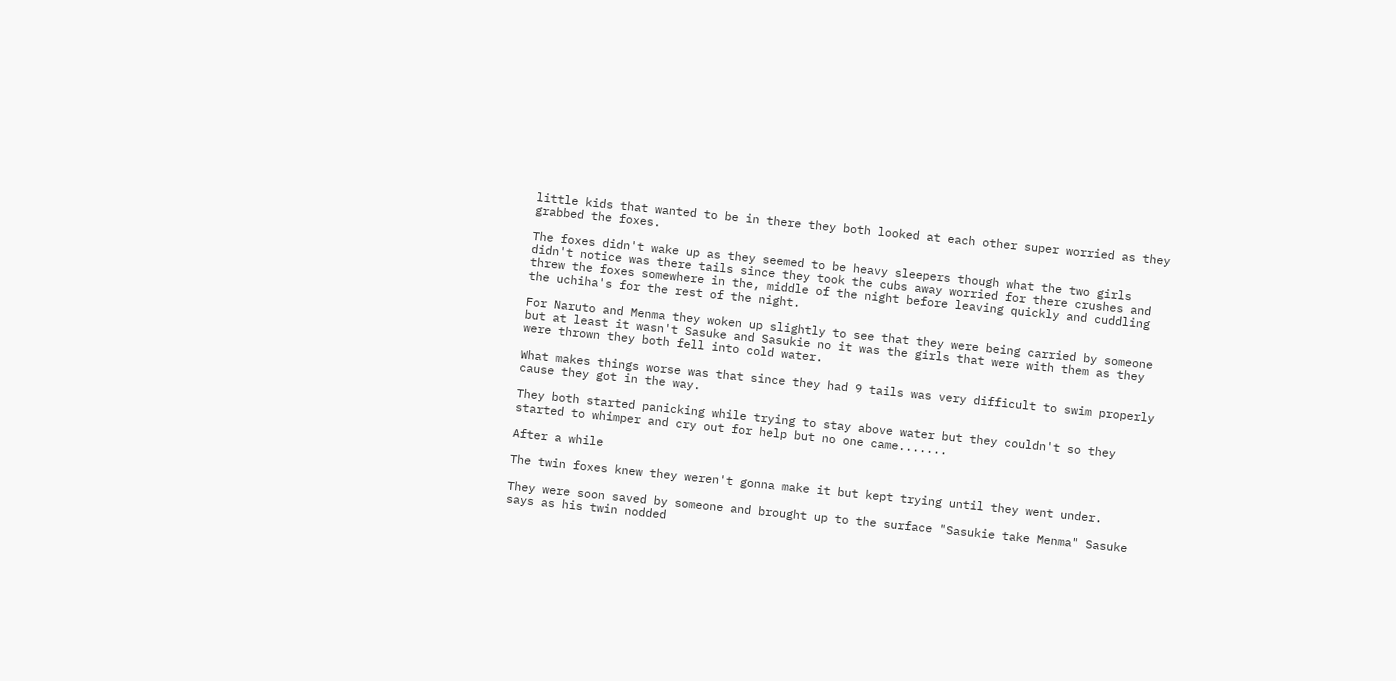little kids that wanted to be in there they both looked at each other super worried as they grabbed the foxes.

The foxes didn't wake up as they seemed to be heavy sleepers though what the two girls didn't notice was there tails since they took the cubs away worried for there crushes and threw the foxes somewhere in the, middle of the night before leaving quickly and cuddling the uchiha's for the rest of the night.

For Naruto and Menma they woken up slightly to see that they were being carried by someone  but at least it wasn't Sasuke and Sasukie no it was the girls that were with them as they were thrown they both fell into cold water.

What makes things worse was that since they had 9 tails was very difficult to swim properly cause they got in the way.

They both started panicking while trying to stay above water but they couldn't so they started to whimper and cry out for help but no one came.......

After a while

The twin foxes knew they weren't gonna make it but kept trying until they went under.

They were soon saved by someone and brought up to the surface "Sasukie take Menma" Sasuke says as his twin nodded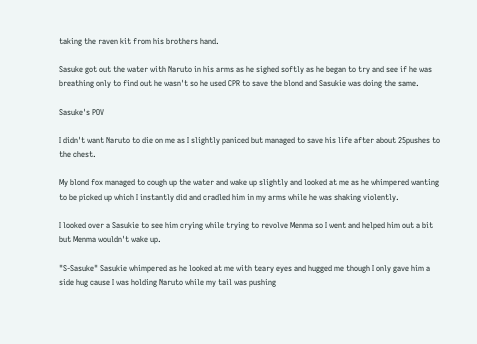taking the raven kit from his brothers hand.

Sasuke got out the water with Naruto in his arms as he sighed softly as he began to try and see if he was breathing only to find out he wasn't so he used CPR to save the blond and Sasukie was doing the same.

Sasuke's POV

I didn't want Naruto to die on me as I slightly paniced but managed to save his life after about 25pushes to the chest.

My blond fox managed to cough up the water and wake up slightly and looked at me as he whimpered wanting to be picked up which I instantly did and cradled him in my arms while he was shaking violently.

I looked over a Sasukie to see him crying while trying to revolve Menma so I went and helped him out a bit but Menma wouldn't wake up.

"S-Sasuke" Sasukie whimpered as he looked at me with teary eyes and hugged me though I only gave him a side hug cause I was holding Naruto while my tail was pushing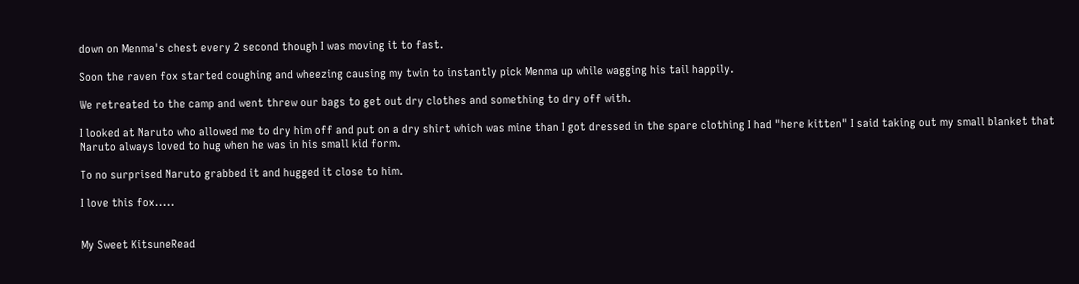down on Menma's chest every 2 second though I was moving it to fast.

Soon the raven fox started coughing and wheezing causing my twin to instantly pick Menma up while wagging his tail happily.

We retreated to the camp and went threw our bags to get out dry clothes and something to dry off with.

I looked at Naruto who allowed me to dry him off and put on a dry shirt which was mine than I got dressed in the spare clothing I had "here kitten" I said taking out my small blanket that Naruto always loved to hug when he was in his small kid form.

To no surprised Naruto grabbed it and hugged it close to him.

I love this fox.....


My Sweet KitsuneRead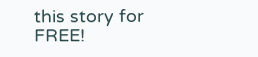this story for FREE!